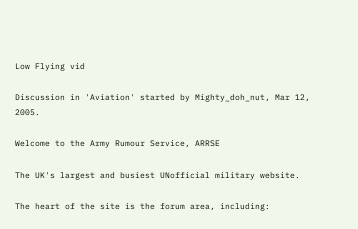Low Flying vid

Discussion in 'Aviation' started by Mighty_doh_nut, Mar 12, 2005.

Welcome to the Army Rumour Service, ARRSE

The UK's largest and busiest UNofficial military website.

The heart of the site is the forum area, including: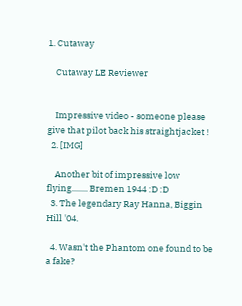1. Cutaway

    Cutaway LE Reviewer


    Impressive video - someone please give that pilot back his straightjacket !
  2. [IMG]

    Another bit of impressive low flying........ Bremen 1944 :D :D
  3. The legendary Ray Hanna, Biggin Hill '04.

  4. Wasn't the Phantom one found to be a fake?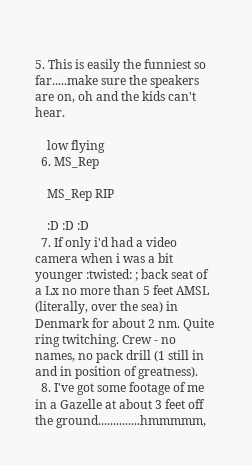5. This is easily the funniest so far.....make sure the speakers are on, oh and the kids can't hear.

    low flying
  6. MS_Rep

    MS_Rep RIP

    :D :D :D
  7. If only i'd had a video camera when i was a bit younger :twisted: ; back seat of a Lx no more than 5 feet AMSL (literally, over the sea) in Denmark for about 2 nm. Quite ring twitching. Crew - no names, no pack drill (1 still in and in position of greatness).
  8. I've got some footage of me in a Gazelle at about 3 feet off the ground..............hmmmmm,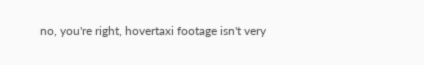no, you're right, hovertaxi footage isn't very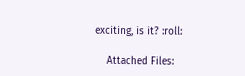exciting, is it? :roll:

    Attached Files: